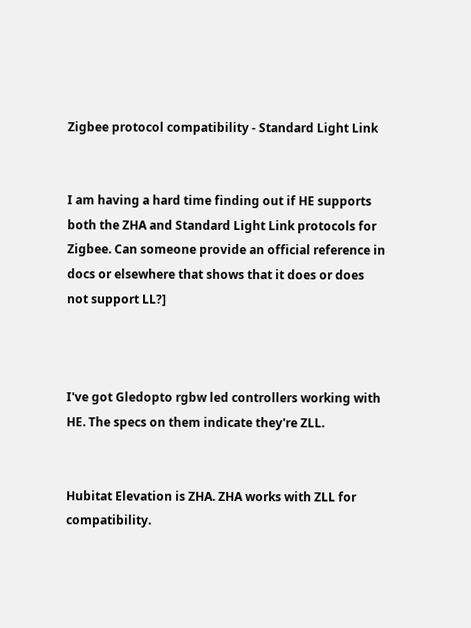Zigbee protocol compatibility - Standard Light Link


I am having a hard time finding out if HE supports both the ZHA and Standard Light Link protocols for Zigbee. Can someone provide an official reference in docs or elsewhere that shows that it does or does not support LL?]



I've got Gledopto rgbw led controllers working with HE. The specs on them indicate they're ZLL.


Hubitat Elevation is ZHA. ZHA works with ZLL for compatibility.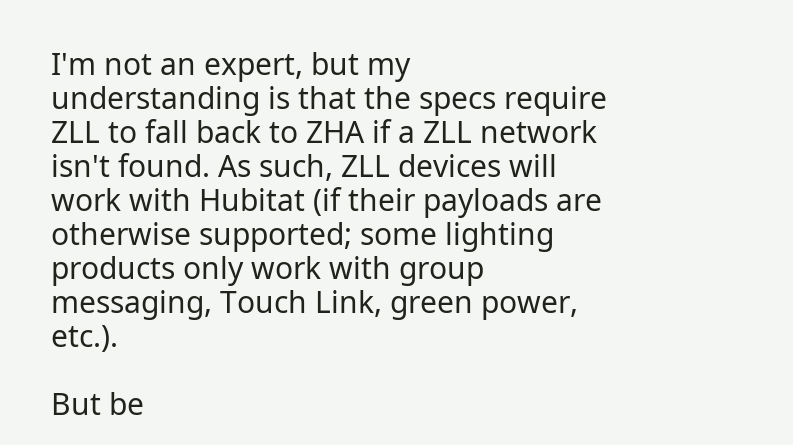I'm not an expert, but my understanding is that the specs require ZLL to fall back to ZHA if a ZLL network isn't found. As such, ZLL devices will work with Hubitat (if their payloads are otherwise supported; some lighting products only work with group messaging, Touch Link, green power, etc.).

But be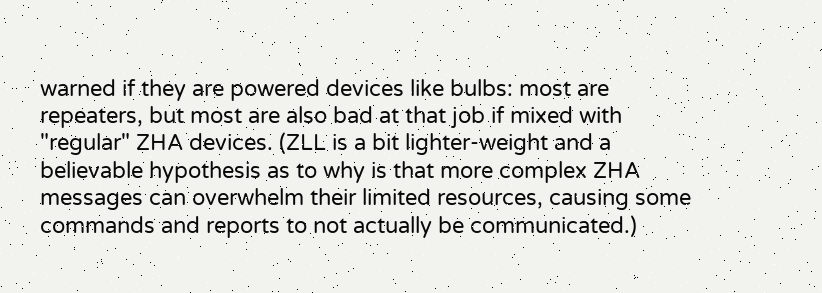warned if they are powered devices like bulbs: most are repeaters, but most are also bad at that job if mixed with "regular" ZHA devices. (ZLL is a bit lighter-weight and a believable hypothesis as to why is that more complex ZHA messages can overwhelm their limited resources, causing some commands and reports to not actually be communicated.)